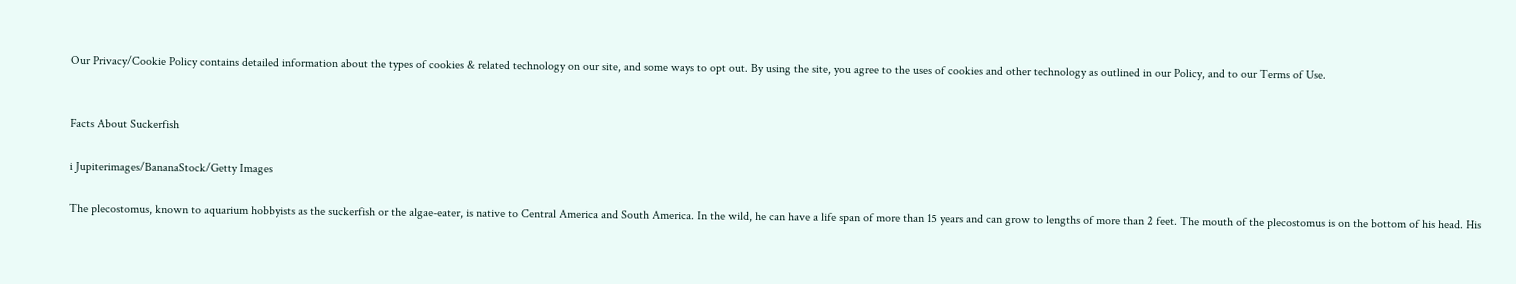Our Privacy/Cookie Policy contains detailed information about the types of cookies & related technology on our site, and some ways to opt out. By using the site, you agree to the uses of cookies and other technology as outlined in our Policy, and to our Terms of Use.


Facts About Suckerfish

i Jupiterimages/BananaStock/Getty Images

The plecostomus, known to aquarium hobbyists as the suckerfish or the algae-eater, is native to Central America and South America. In the wild, he can have a life span of more than 15 years and can grow to lengths of more than 2 feet. The mouth of the plecostomus is on the bottom of his head. His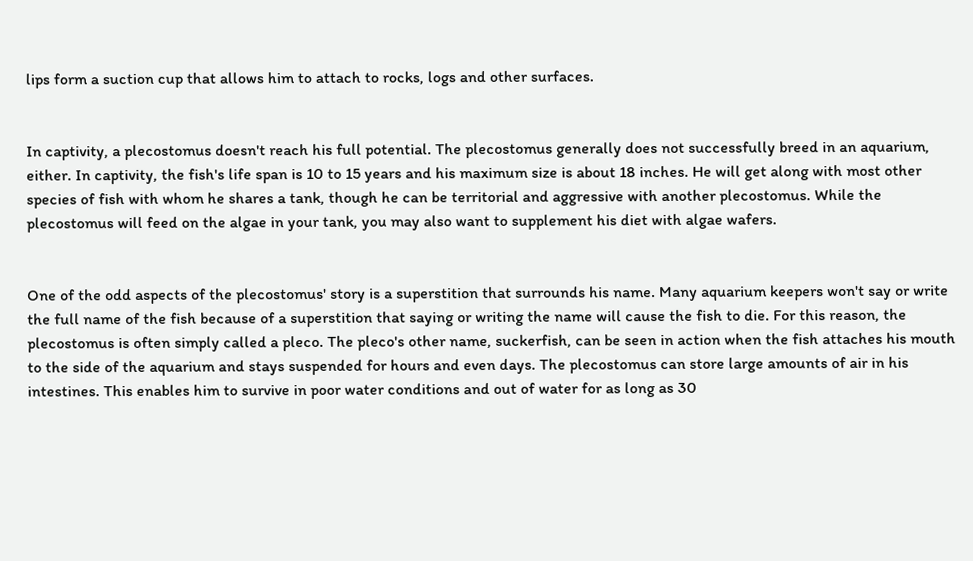lips form a suction cup that allows him to attach to rocks, logs and other surfaces.


In captivity, a plecostomus doesn't reach his full potential. The plecostomus generally does not successfully breed in an aquarium, either. In captivity, the fish's life span is 10 to 15 years and his maximum size is about 18 inches. He will get along with most other species of fish with whom he shares a tank, though he can be territorial and aggressive with another plecostomus. While the plecostomus will feed on the algae in your tank, you may also want to supplement his diet with algae wafers.


One of the odd aspects of the plecostomus' story is a superstition that surrounds his name. Many aquarium keepers won't say or write the full name of the fish because of a superstition that saying or writing the name will cause the fish to die. For this reason, the plecostomus is often simply called a pleco. The pleco's other name, suckerfish, can be seen in action when the fish attaches his mouth to the side of the aquarium and stays suspended for hours and even days. The plecostomus can store large amounts of air in his intestines. This enables him to survive in poor water conditions and out of water for as long as 30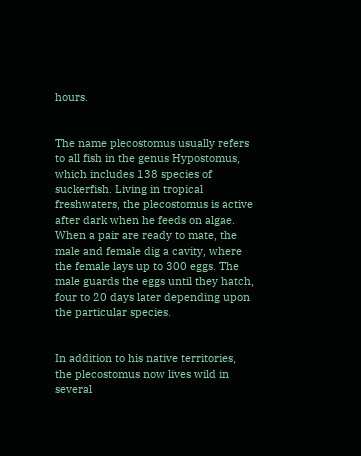hours.


The name plecostomus usually refers to all fish in the genus Hypostomus, which includes 138 species of suckerfish. Living in tropical freshwaters, the plecostomus is active after dark when he feeds on algae. When a pair are ready to mate, the male and female dig a cavity, where the female lays up to 300 eggs. The male guards the eggs until they hatch, four to 20 days later depending upon the particular species.


In addition to his native territories, the plecostomus now lives wild in several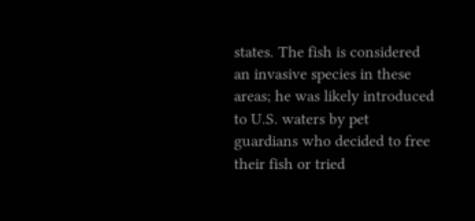states. The fish is considered an invasive species in these areas; he was likely introduced to U.S. waters by pet guardians who decided to free their fish or tried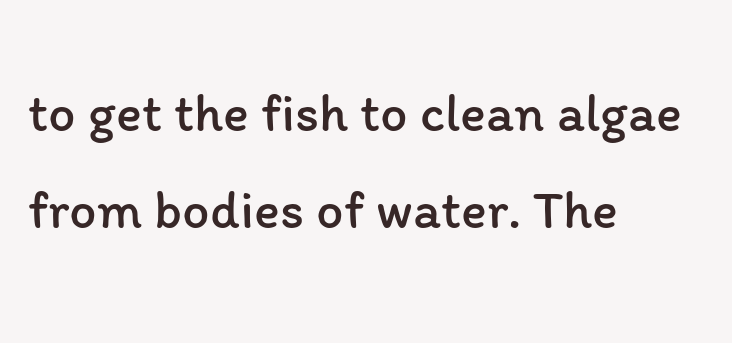to get the fish to clean algae from bodies of water. The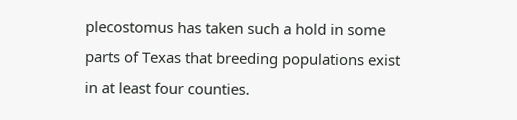plecostomus has taken such a hold in some parts of Texas that breeding populations exist in at least four counties.